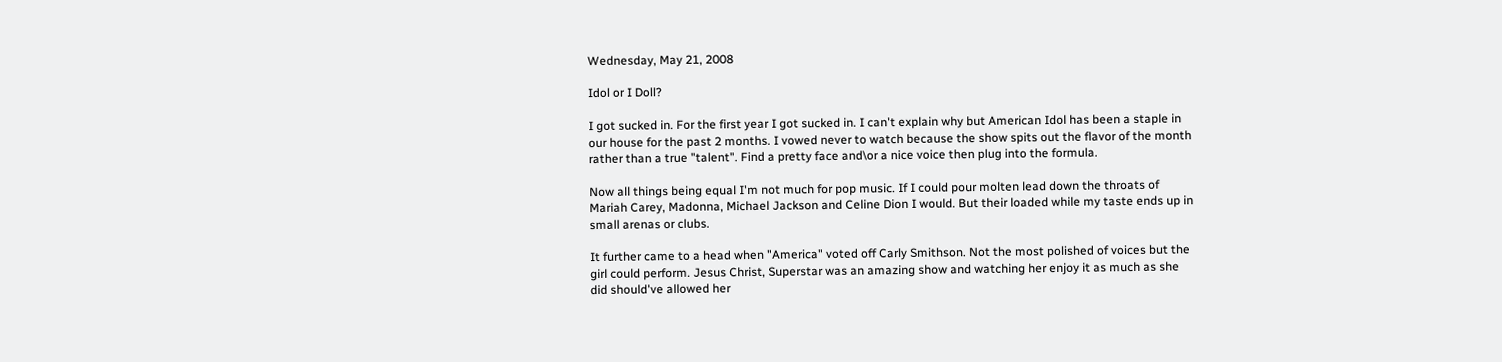Wednesday, May 21, 2008

Idol or I Doll?

I got sucked in. For the first year I got sucked in. I can't explain why but American Idol has been a staple in our house for the past 2 months. I vowed never to watch because the show spits out the flavor of the month rather than a true "talent". Find a pretty face and\or a nice voice then plug into the formula.

Now all things being equal I'm not much for pop music. If I could pour molten lead down the throats of Mariah Carey, Madonna, Michael Jackson and Celine Dion I would. But their loaded while my taste ends up in small arenas or clubs.

It further came to a head when "America" voted off Carly Smithson. Not the most polished of voices but the girl could perform. Jesus Christ, Superstar was an amazing show and watching her enjoy it as much as she did should've allowed her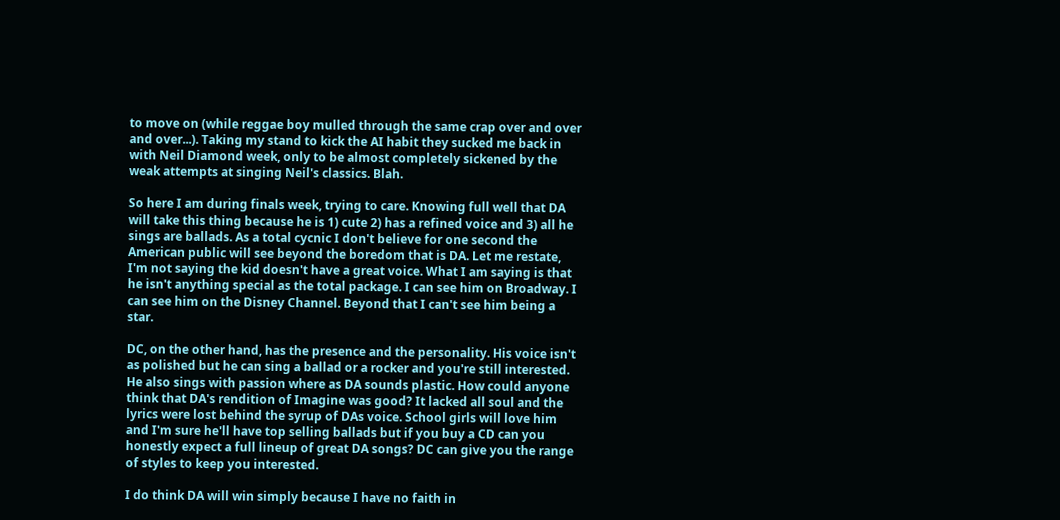to move on (while reggae boy mulled through the same crap over and over and over...). Taking my stand to kick the AI habit they sucked me back in with Neil Diamond week, only to be almost completely sickened by the weak attempts at singing Neil's classics. Blah.

So here I am during finals week, trying to care. Knowing full well that DA will take this thing because he is 1) cute 2) has a refined voice and 3) all he sings are ballads. As a total cycnic I don't believe for one second the American public will see beyond the boredom that is DA. Let me restate, I'm not saying the kid doesn't have a great voice. What I am saying is that he isn't anything special as the total package. I can see him on Broadway. I can see him on the Disney Channel. Beyond that I can't see him being a star.

DC, on the other hand, has the presence and the personality. His voice isn't as polished but he can sing a ballad or a rocker and you're still interested. He also sings with passion where as DA sounds plastic. How could anyone think that DA's rendition of Imagine was good? It lacked all soul and the lyrics were lost behind the syrup of DAs voice. School girls will love him and I'm sure he'll have top selling ballads but if you buy a CD can you honestly expect a full lineup of great DA songs? DC can give you the range of styles to keep you interested.

I do think DA will win simply because I have no faith in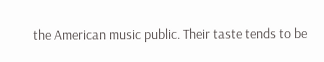the American music public. Their taste tends to be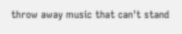throw away music that can't stand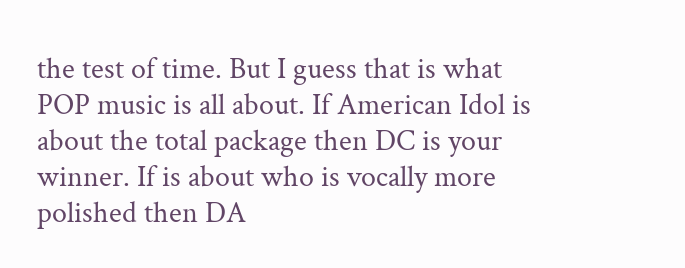the test of time. But I guess that is what POP music is all about. If American Idol is about the total package then DC is your winner. If is about who is vocally more polished then DA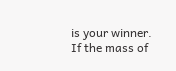is your winner. If the mass of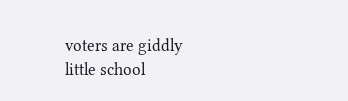voters are giddly little school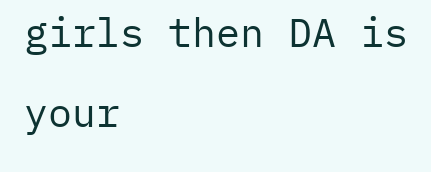girls then DA is your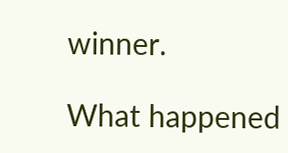winner.

What happened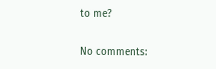to me?

No comments: